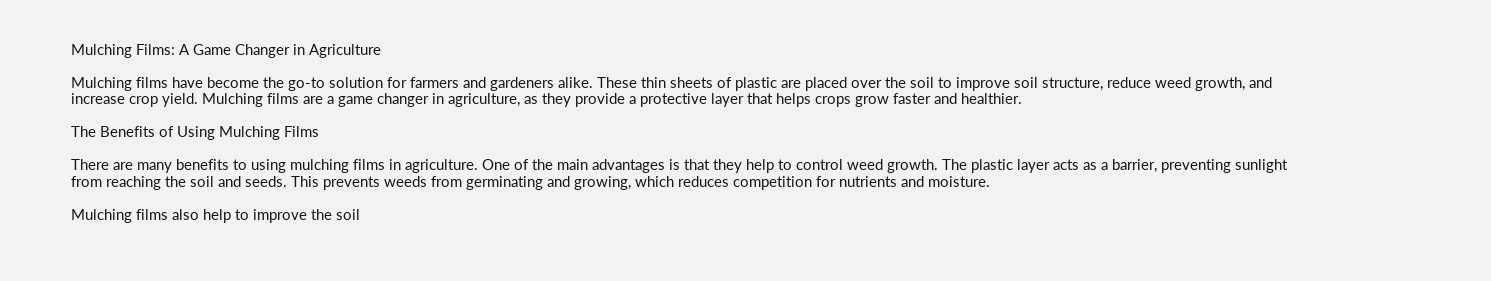Mulching Films: A Game Changer in Agriculture

Mulching films have become the go-to solution for farmers and gardeners alike. These thin sheets of plastic are placed over the soil to improve soil structure, reduce weed growth, and increase crop yield. Mulching films are a game changer in agriculture, as they provide a protective layer that helps crops grow faster and healthier.

The Benefits of Using Mulching Films

There are many benefits to using mulching films in agriculture. One of the main advantages is that they help to control weed growth. The plastic layer acts as a barrier, preventing sunlight from reaching the soil and seeds. This prevents weeds from germinating and growing, which reduces competition for nutrients and moisture.

Mulching films also help to improve the soil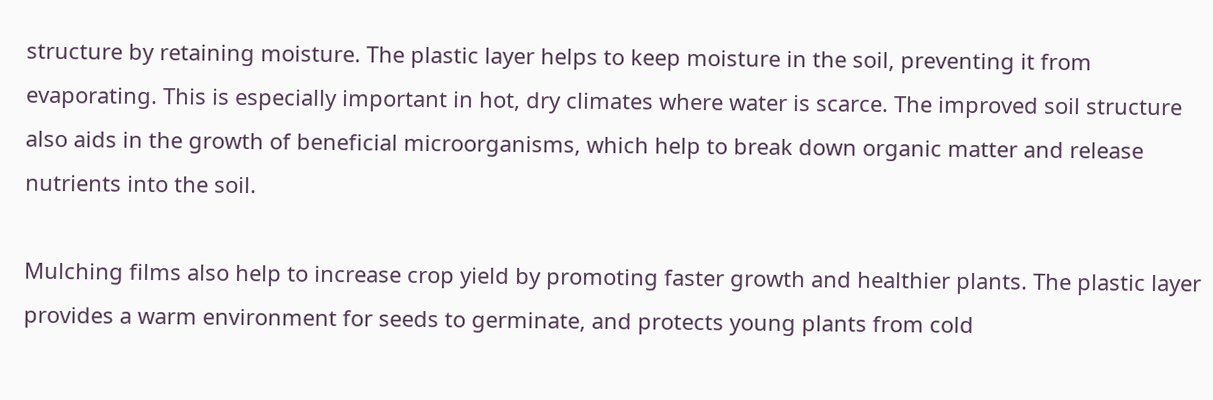structure by retaining moisture. The plastic layer helps to keep moisture in the soil, preventing it from evaporating. This is especially important in hot, dry climates where water is scarce. The improved soil structure also aids in the growth of beneficial microorganisms, which help to break down organic matter and release nutrients into the soil.

Mulching films also help to increase crop yield by promoting faster growth and healthier plants. The plastic layer provides a warm environment for seeds to germinate, and protects young plants from cold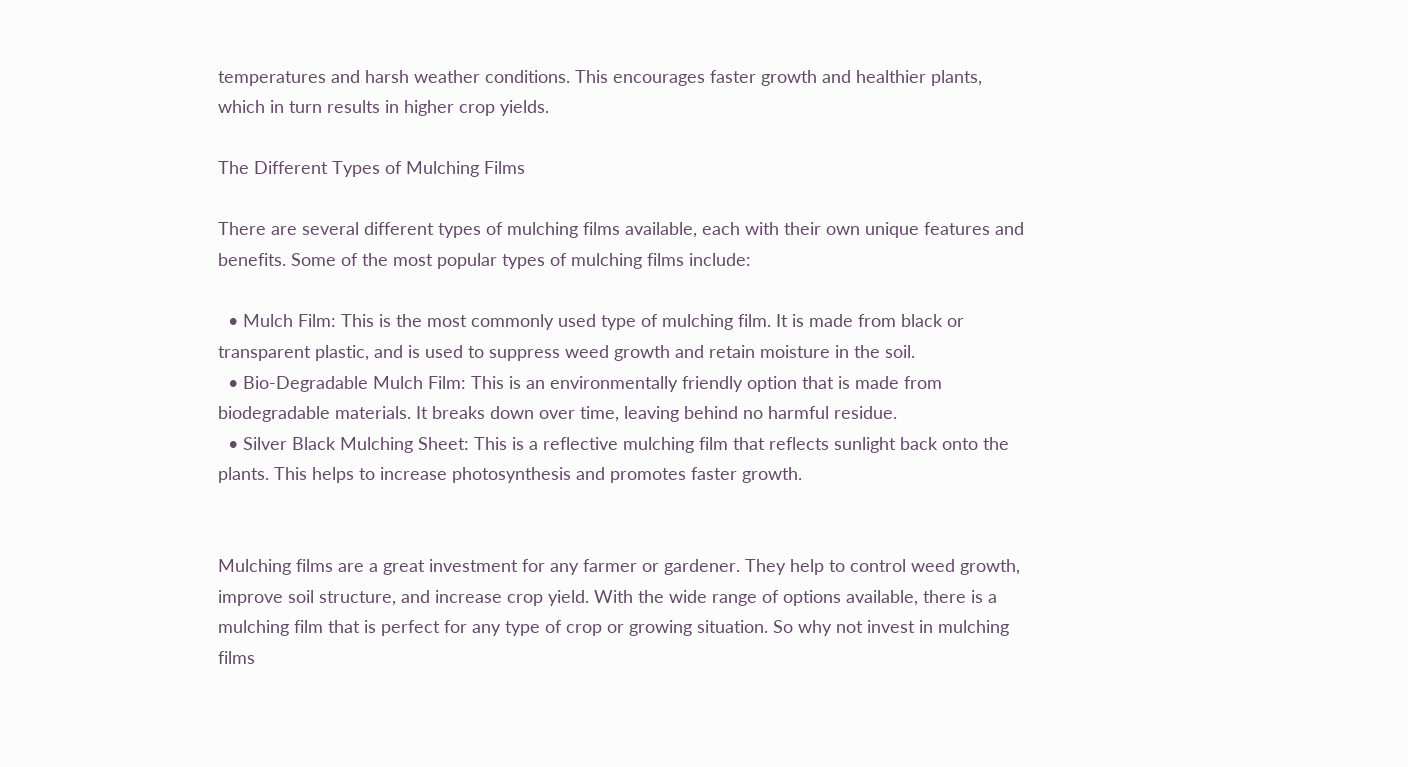temperatures and harsh weather conditions. This encourages faster growth and healthier plants, which in turn results in higher crop yields.

The Different Types of Mulching Films

There are several different types of mulching films available, each with their own unique features and benefits. Some of the most popular types of mulching films include:

  • Mulch Film: This is the most commonly used type of mulching film. It is made from black or transparent plastic, and is used to suppress weed growth and retain moisture in the soil.
  • Bio-Degradable Mulch Film: This is an environmentally friendly option that is made from biodegradable materials. It breaks down over time, leaving behind no harmful residue.
  • Silver Black Mulching Sheet: This is a reflective mulching film that reflects sunlight back onto the plants. This helps to increase photosynthesis and promotes faster growth.


Mulching films are a great investment for any farmer or gardener. They help to control weed growth, improve soil structure, and increase crop yield. With the wide range of options available, there is a mulching film that is perfect for any type of crop or growing situation. So why not invest in mulching films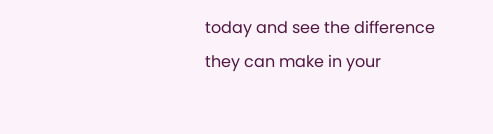today and see the difference they can make in your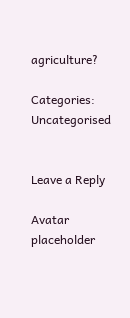agriculture?

Categories: Uncategorised


Leave a Reply

Avatar placeholder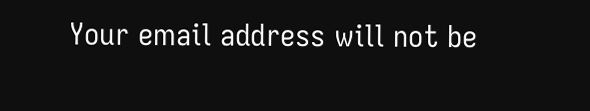Your email address will not be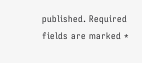published. Required fields are marked *